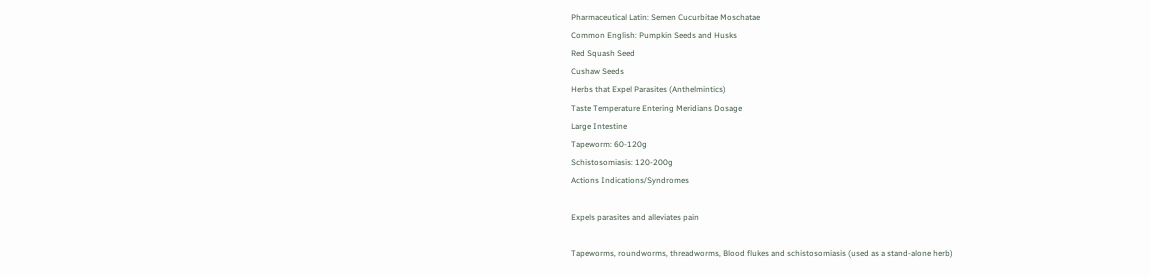Pharmaceutical Latin: Semen Cucurbitae Moschatae
Common English: Pumpkin Seeds and Husks
Red Squash Seed
Cushaw Seeds
Herbs that Expel Parasites (Anthelmintics)
Taste Temperature Entering Meridians Dosage
Large Intestine
Tapeworm: 60-120g
Schistosomiasis: 120-200g
Actions Indications/Syndromes

Expels parasites and alleviates pain

Tapeworms, roundworms, threadworms, Blood flukes and schistosomiasis (used as a stand-alone herb)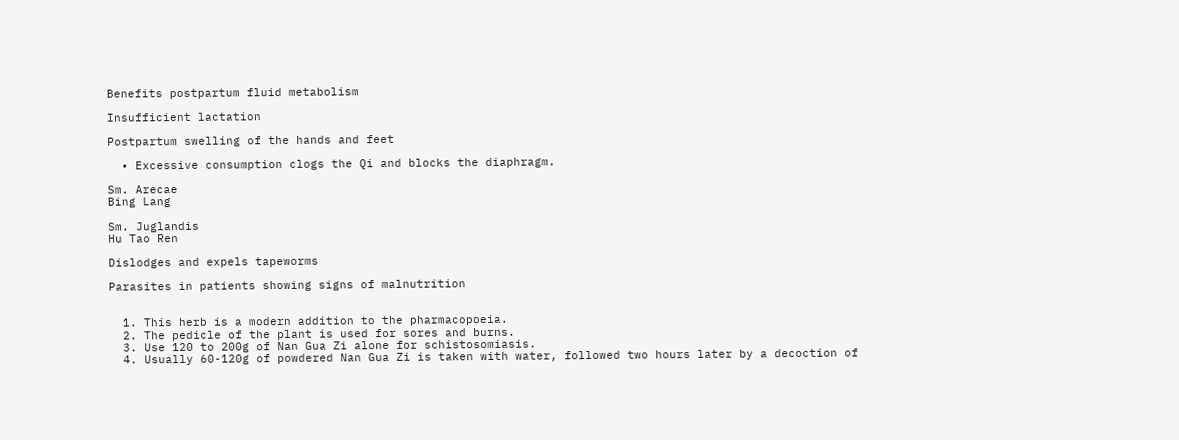Benefits postpartum fluid metabolism

Insufficient lactation

Postpartum swelling of the hands and feet

  • Excessive consumption clogs the Qi and blocks the diaphragm.

Sm. Arecae
Bing Lang

Sm. Juglandis
Hu Tao Ren

Dislodges and expels tapeworms

Parasites in patients showing signs of malnutrition


  1. This herb is a modern addition to the pharmacopoeia.
  2. The pedicle of the plant is used for sores and burns.
  3. Use 120 to 200g of Nan Gua Zi alone for schistosomiasis.
  4. Usually 60-120g of powdered Nan Gua Zi is taken with water, followed two hours later by a decoction of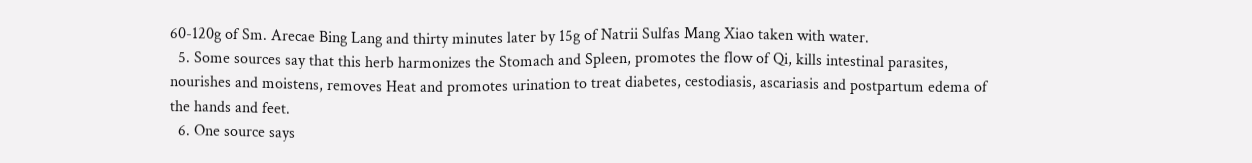60-120g of Sm. Arecae Bing Lang and thirty minutes later by 15g of Natrii Sulfas Mang Xiao taken with water.
  5. Some sources say that this herb harmonizes the Stomach and Spleen, promotes the flow of Qi, kills intestinal parasites, nourishes and moistens, removes Heat and promotes urination to treat diabetes, cestodiasis, ascariasis and postpartum edema of the hands and feet.
  6. One source says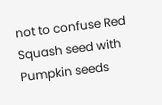not to confuse Red Squash seed with Pumpkin seeds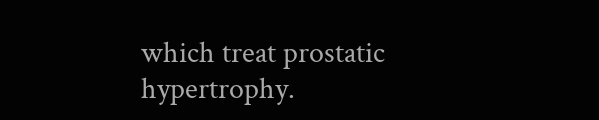which treat prostatic hypertrophy.